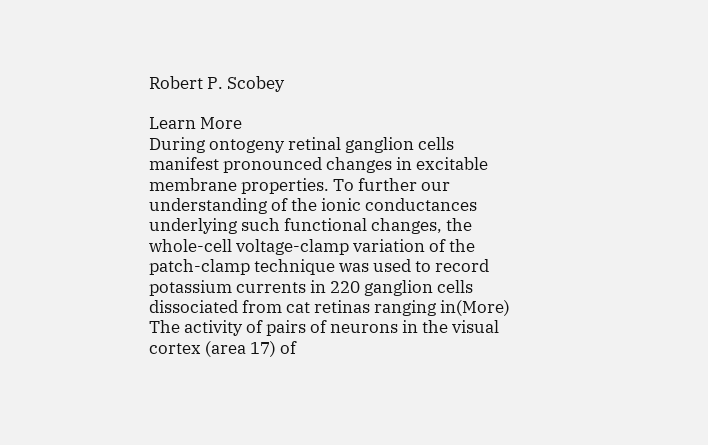Robert P. Scobey

Learn More
During ontogeny retinal ganglion cells manifest pronounced changes in excitable membrane properties. To further our understanding of the ionic conductances underlying such functional changes, the whole-cell voltage-clamp variation of the patch-clamp technique was used to record potassium currents in 220 ganglion cells dissociated from cat retinas ranging in(More)
The activity of pairs of neurons in the visual cortex (area 17) of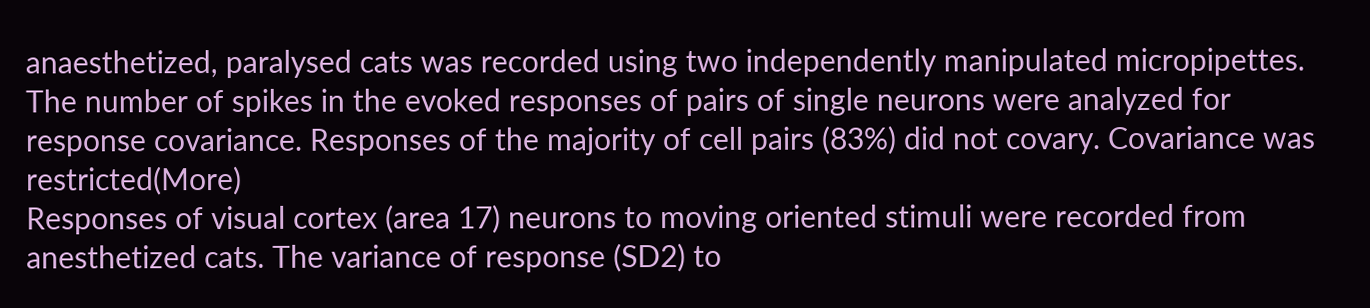anaesthetized, paralysed cats was recorded using two independently manipulated micropipettes. The number of spikes in the evoked responses of pairs of single neurons were analyzed for response covariance. Responses of the majority of cell pairs (83%) did not covary. Covariance was restricted(More)
Responses of visual cortex (area 17) neurons to moving oriented stimuli were recorded from anesthetized cats. The variance of response (SD2) to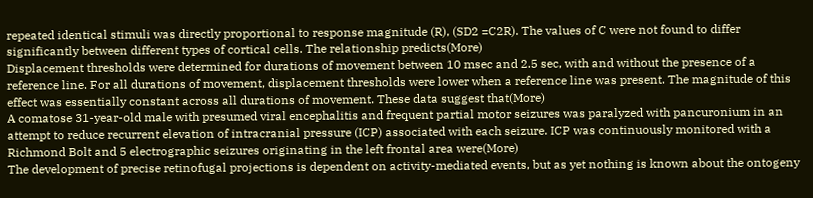repeated identical stimuli was directly proportional to response magnitude (R), (SD2 =C2R). The values of C were not found to differ significantly between different types of cortical cells. The relationship predicts(More)
Displacement thresholds were determined for durations of movement between 10 msec and 2.5 sec, with and without the presence of a reference line. For all durations of movement, displacement thresholds were lower when a reference line was present. The magnitude of this effect was essentially constant across all durations of movement. These data suggest that(More)
A comatose 31-year-old male with presumed viral encephalitis and frequent partial motor seizures was paralyzed with pancuronium in an attempt to reduce recurrent elevation of intracranial pressure (ICP) associated with each seizure. ICP was continuously monitored with a Richmond Bolt and 5 electrographic seizures originating in the left frontal area were(More)
The development of precise retinofugal projections is dependent on activity-mediated events, but as yet nothing is known about the ontogeny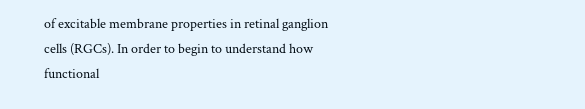of excitable membrane properties in retinal ganglion cells (RGCs). In order to begin to understand how functional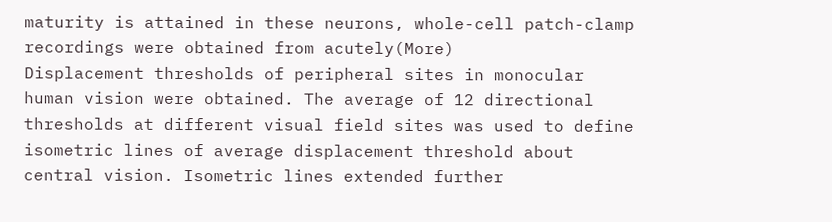maturity is attained in these neurons, whole-cell patch-clamp recordings were obtained from acutely(More)
Displacement thresholds of peripheral sites in monocular human vision were obtained. The average of 12 directional thresholds at different visual field sites was used to define isometric lines of average displacement threshold about central vision. Isometric lines extended further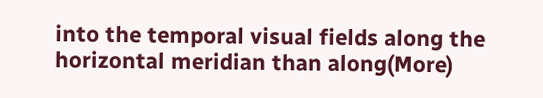into the temporal visual fields along the horizontal meridian than along(More)